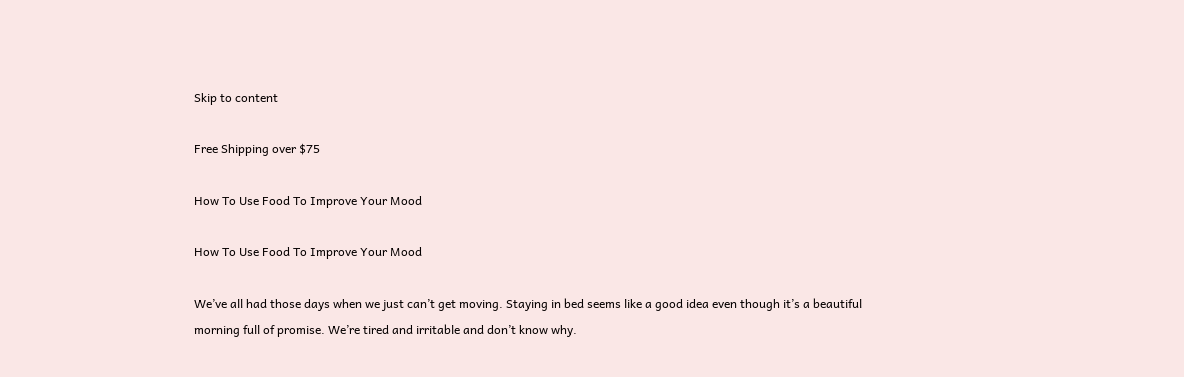Skip to content

Free Shipping over $75

How To Use Food To Improve Your Mood

How To Use Food To Improve Your Mood

We’ve all had those days when we just can’t get moving. Staying in bed seems like a good idea even though it’s a beautiful morning full of promise. We’re tired and irritable and don’t know why.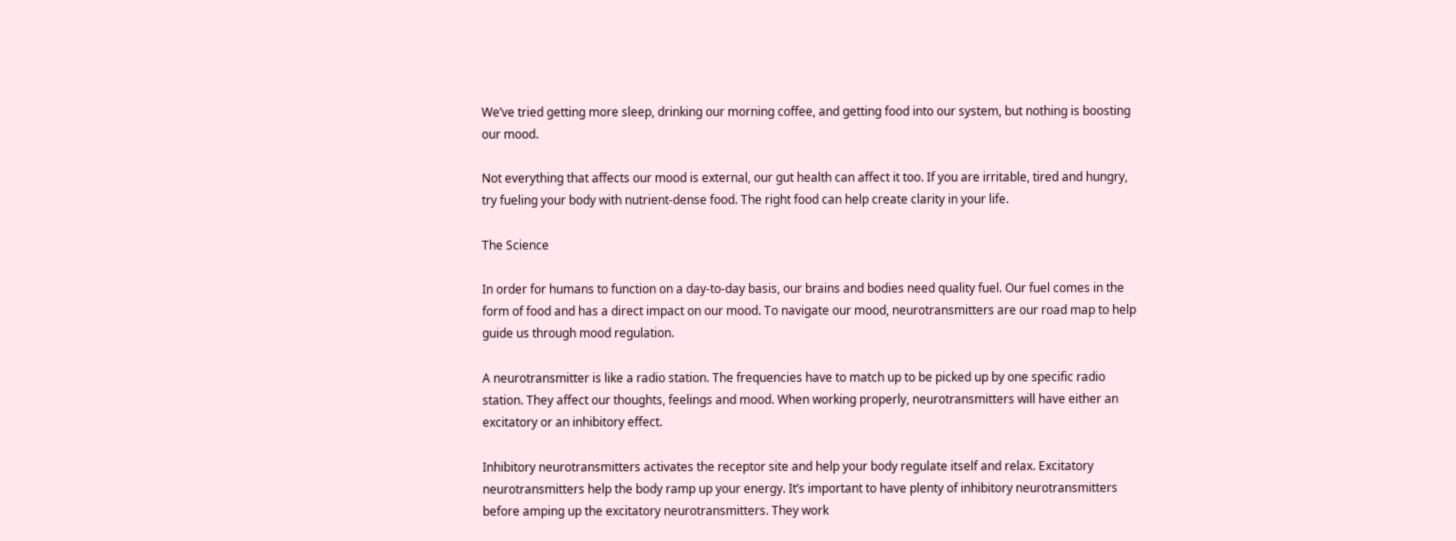We’ve tried getting more sleep, drinking our morning coffee, and getting food into our system, but nothing is boosting our mood.

Not everything that affects our mood is external, our gut health can affect it too. If you are irritable, tired and hungry, try fueling your body with nutrient-dense food. The right food can help create clarity in your life.

The Science

In order for humans to function on a day-to-day basis, our brains and bodies need quality fuel. Our fuel comes in the form of food and has a direct impact on our mood. To navigate our mood, neurotransmitters are our road map to help guide us through mood regulation.

A neurotransmitter is like a radio station. The frequencies have to match up to be picked up by one specific radio station. They affect our thoughts, feelings and mood. When working properly, neurotransmitters will have either an excitatory or an inhibitory effect.

Inhibitory neurotransmitters activates the receptor site and help your body regulate itself and relax. Excitatory neurotransmitters help the body ramp up your energy. It’s important to have plenty of inhibitory neurotransmitters before amping up the excitatory neurotransmitters. They work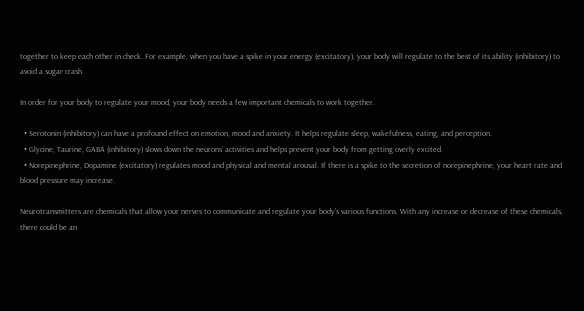together to keep each other in check. For example, when you have a spike in your energy (excitatory), your body will regulate to the best of its ability (inhibitory) to avoid a sugar crash.

In order for your body to regulate your mood, your body needs a few important chemicals to work together.

  • Serotonin (inhibitory) can have a profound effect on emotion, mood and anxiety. It helps regulate sleep, wakefulness, eating, and perception.
  • Glycine, Taurine, GABA (inhibitory) slows down the neurons’ activities and helps prevent your body from getting overly excited.
  • Norepinephrine, Dopamine (excitatory) regulates mood and physical and mental arousal. If there is a spike to the secretion of norepinephrine, your heart rate and blood pressure may increase.

Neurotransmitters are chemicals that allow your nerves to communicate and regulate your body's various functions. With any increase or decrease of these chemicals, there could be an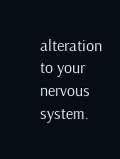alteration to your nervous system.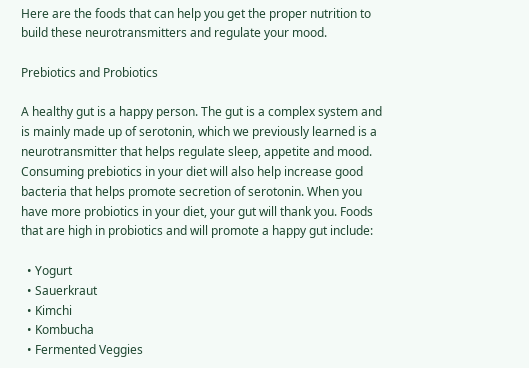Here are the foods that can help you get the proper nutrition to build these neurotransmitters and regulate your mood.

Prebiotics and Probiotics

A healthy gut is a happy person. The gut is a complex system and is mainly made up of serotonin, which we previously learned is a neurotransmitter that helps regulate sleep, appetite and mood. Consuming prebiotics in your diet will also help increase good bacteria that helps promote secretion of serotonin. When you have more probiotics in your diet, your gut will thank you. Foods that are high in probiotics and will promote a happy gut include:

  • Yogurt
  • Sauerkraut
  • Kimchi
  • Kombucha
  • Fermented Veggies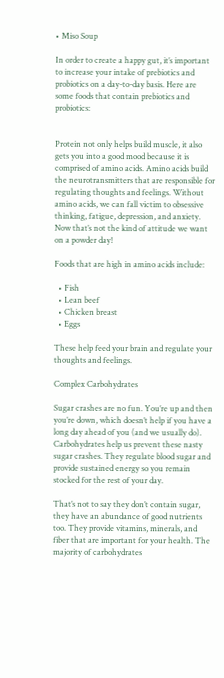• Miso Soup

In order to create a happy gut, it’s important to increase your intake of prebiotics and probiotics on a day-to-day basis. Here are some foods that contain prebiotics and probiotics:


Protein not only helps build muscle, it also gets you into a good mood because it is comprised of amino acids. Amino acids build the neurotransmitters that are responsible for regulating thoughts and feelings. Without amino acids, we can fall victim to obsessive thinking, fatigue, depression, and anxiety. Now that’s not the kind of attitude we want on a powder day!

Foods that are high in amino acids include:

  • Fish
  • Lean beef
  • Chicken breast
  • Eggs

These help feed your brain and regulate your thoughts and feelings.

Complex Carbohydrates

Sugar crashes are no fun. You’re up and then you’re down, which doesn’t help if you have a long day ahead of you (and we usually do). Carbohydrates help us prevent these nasty sugar crashes. They regulate blood sugar and provide sustained energy so you remain stocked for the rest of your day.

That’s not to say they don’t contain sugar, they have an abundance of good nutrients too. They provide vitamins, minerals, and fiber that are important for your health. The majority of carbohydrates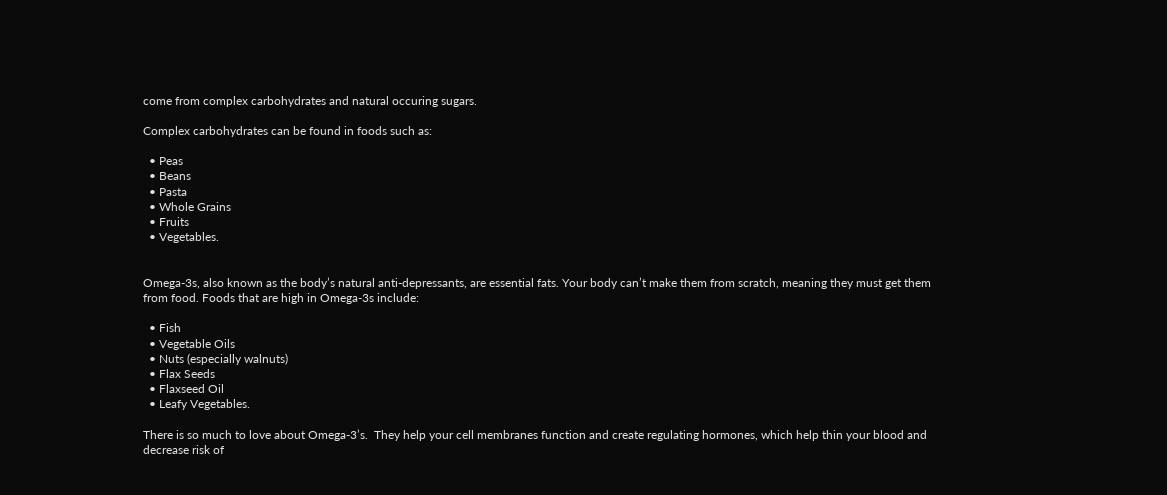come from complex carbohydrates and natural occuring sugars.

Complex carbohydrates can be found in foods such as:

  • Peas
  • Beans
  • Pasta
  • Whole Grains
  • Fruits
  • Vegetables.


Omega-3s, also known as the body’s natural anti-depressants, are essential fats. Your body can’t make them from scratch, meaning they must get them from food. Foods that are high in Omega-3s include:

  • Fish
  • Vegetable Oils
  • Nuts (especially walnuts)
  • Flax Seeds
  • Flaxseed Oil
  • Leafy Vegetables.

There is so much to love about Omega-3’s.  They help your cell membranes function and create regulating hormones, which help thin your blood and decrease risk of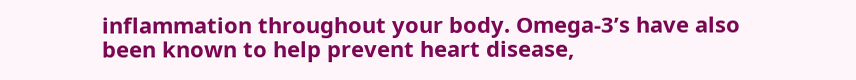inflammation throughout your body. Omega-3’s have also been known to help prevent heart disease,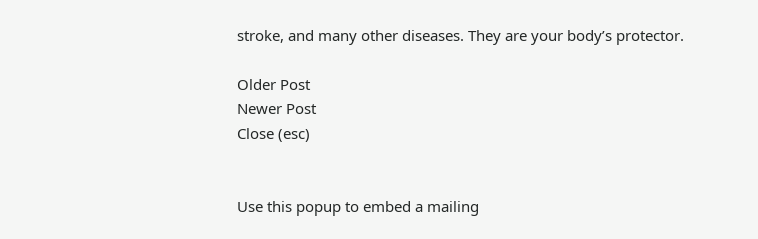stroke, and many other diseases. They are your body’s protector.

Older Post
Newer Post
Close (esc)


Use this popup to embed a mailing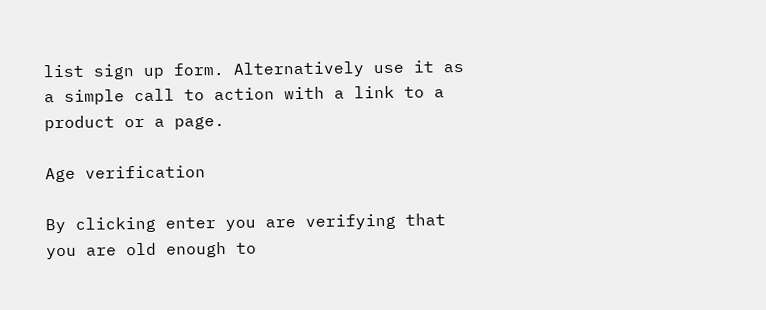list sign up form. Alternatively use it as a simple call to action with a link to a product or a page.

Age verification

By clicking enter you are verifying that you are old enough to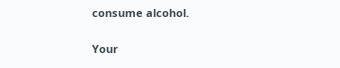consume alcohol.


Your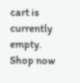cart is currently empty.
Shop now